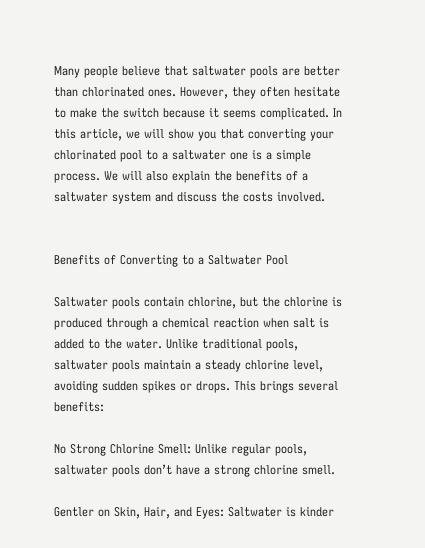Many people believe that saltwater pools are better than chlorinated ones. However, they often hesitate to make the switch because it seems complicated. In this article, we will show you that converting your chlorinated pool to a saltwater one is a simple process. We will also explain the benefits of a saltwater system and discuss the costs involved.


Benefits of Converting to a Saltwater Pool

Saltwater pools contain chlorine, but the chlorine is produced through a chemical reaction when salt is added to the water. Unlike traditional pools, saltwater pools maintain a steady chlorine level, avoiding sudden spikes or drops. This brings several benefits:

No Strong Chlorine Smell: Unlike regular pools, saltwater pools don’t have a strong chlorine smell.

Gentler on Skin, Hair, and Eyes: Saltwater is kinder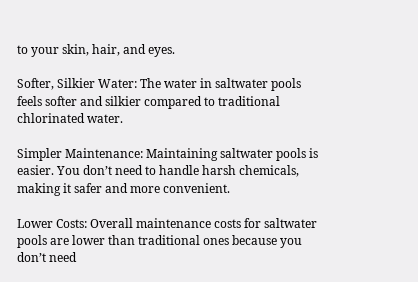to your skin, hair, and eyes.

Softer, Silkier Water: The water in saltwater pools feels softer and silkier compared to traditional chlorinated water.

Simpler Maintenance: Maintaining saltwater pools is easier. You don’t need to handle harsh chemicals, making it safer and more convenient.

Lower Costs: Overall maintenance costs for saltwater pools are lower than traditional ones because you don’t need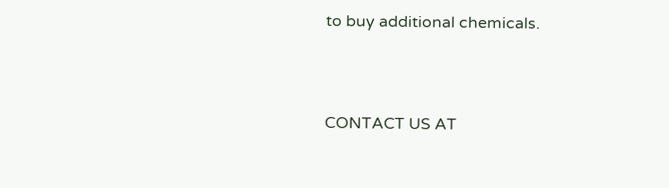to buy additional chemicals.



CONTACT US AT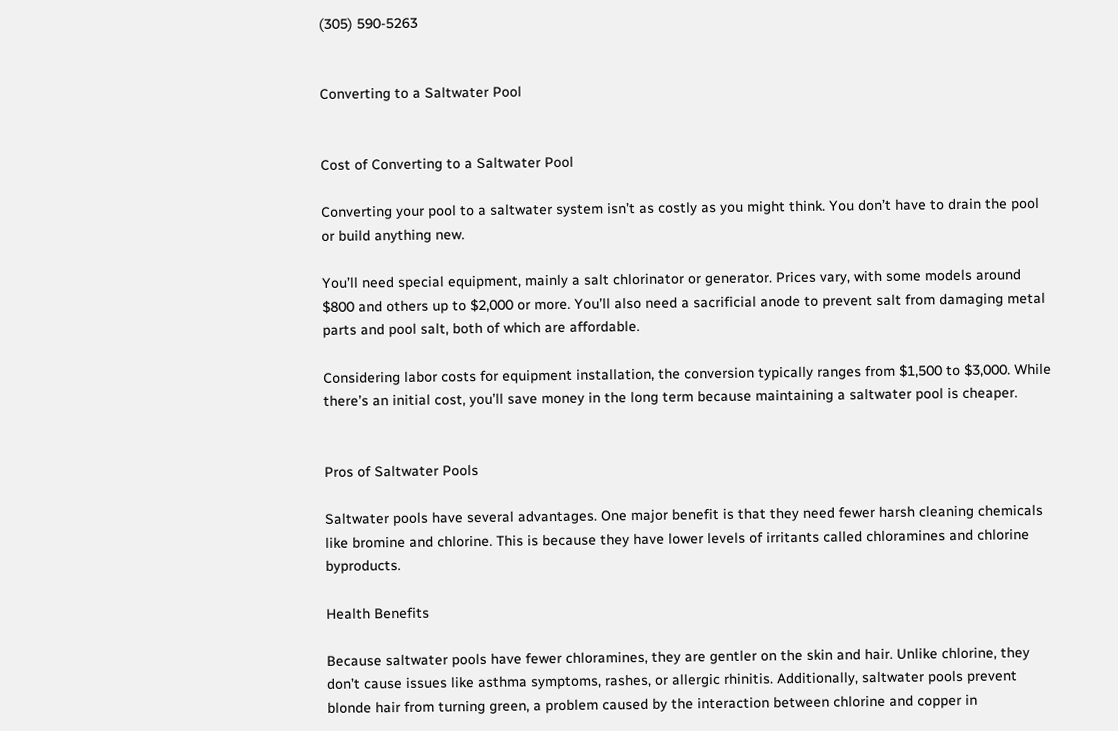(305) 590-5263


Converting to a Saltwater Pool


Cost of Converting to a Saltwater Pool

Converting your pool to a saltwater system isn’t as costly as you might think. You don’t have to drain the pool or build anything new.

You’ll need special equipment, mainly a salt chlorinator or generator. Prices vary, with some models around $800 and others up to $2,000 or more. You’ll also need a sacrificial anode to prevent salt from damaging metal parts and pool salt, both of which are affordable.

Considering labor costs for equipment installation, the conversion typically ranges from $1,500 to $3,000. While there’s an initial cost, you’ll save money in the long term because maintaining a saltwater pool is cheaper.


Pros of Saltwater Pools

Saltwater pools have several advantages. One major benefit is that they need fewer harsh cleaning chemicals like bromine and chlorine. This is because they have lower levels of irritants called chloramines and chlorine byproducts.

Health Benefits

Because saltwater pools have fewer chloramines, they are gentler on the skin and hair. Unlike chlorine, they don’t cause issues like asthma symptoms, rashes, or allergic rhinitis. Additionally, saltwater pools prevent blonde hair from turning green, a problem caused by the interaction between chlorine and copper in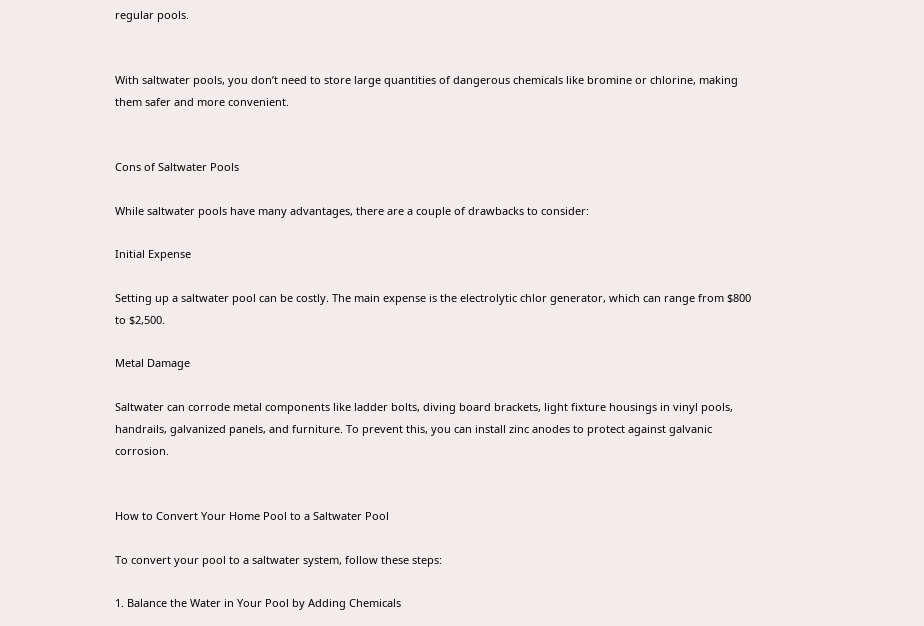regular pools.


With saltwater pools, you don’t need to store large quantities of dangerous chemicals like bromine or chlorine, making them safer and more convenient.


Cons of Saltwater Pools

While saltwater pools have many advantages, there are a couple of drawbacks to consider:

Initial Expense

Setting up a saltwater pool can be costly. The main expense is the electrolytic chlor generator, which can range from $800 to $2,500.

Metal Damage

Saltwater can corrode metal components like ladder bolts, diving board brackets, light fixture housings in vinyl pools, handrails, galvanized panels, and furniture. To prevent this, you can install zinc anodes to protect against galvanic corrosion.


How to Convert Your Home Pool to a Saltwater Pool

To convert your pool to a saltwater system, follow these steps:

1. Balance the Water in Your Pool by Adding Chemicals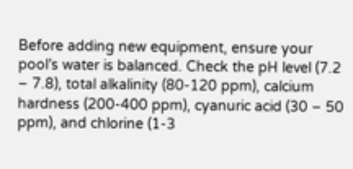Before adding new equipment, ensure your pool’s water is balanced. Check the pH level (7.2 – 7.8), total alkalinity (80-120 ppm), calcium hardness (200-400 ppm), cyanuric acid (30 – 50 ppm), and chlorine (1-3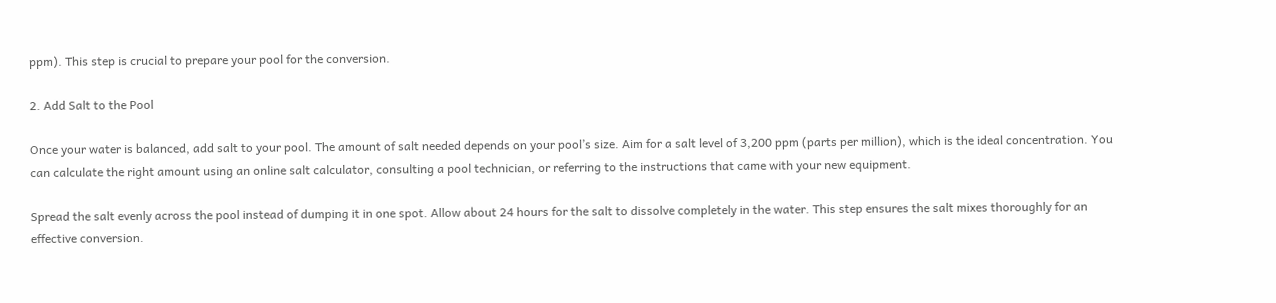ppm). This step is crucial to prepare your pool for the conversion.

2. Add Salt to the Pool

Once your water is balanced, add salt to your pool. The amount of salt needed depends on your pool’s size. Aim for a salt level of 3,200 ppm (parts per million), which is the ideal concentration. You can calculate the right amount using an online salt calculator, consulting a pool technician, or referring to the instructions that came with your new equipment.

Spread the salt evenly across the pool instead of dumping it in one spot. Allow about 24 hours for the salt to dissolve completely in the water. This step ensures the salt mixes thoroughly for an effective conversion.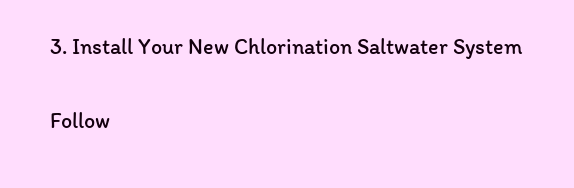3. Install Your New Chlorination Saltwater System

Follow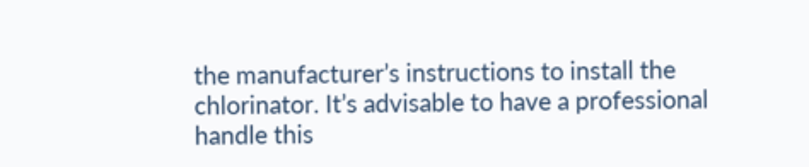the manufacturer’s instructions to install the chlorinator. It’s advisable to have a professional handle this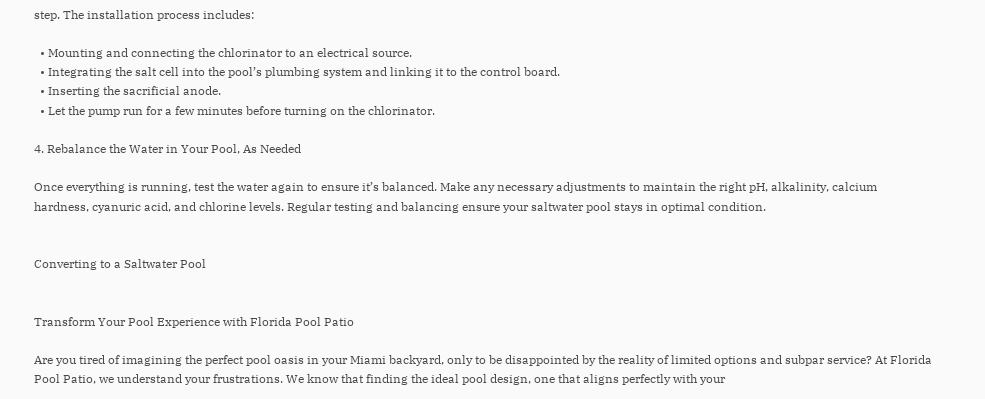step. The installation process includes:

  • Mounting and connecting the chlorinator to an electrical source.
  • Integrating the salt cell into the pool’s plumbing system and linking it to the control board.
  • Inserting the sacrificial anode.
  • Let the pump run for a few minutes before turning on the chlorinator.

4. Rebalance the Water in Your Pool, As Needed

Once everything is running, test the water again to ensure it’s balanced. Make any necessary adjustments to maintain the right pH, alkalinity, calcium hardness, cyanuric acid, and chlorine levels. Regular testing and balancing ensure your saltwater pool stays in optimal condition.


Converting to a Saltwater Pool


Transform Your Pool Experience with Florida Pool Patio

Are you tired of imagining the perfect pool oasis in your Miami backyard, only to be disappointed by the reality of limited options and subpar service? At Florida Pool Patio, we understand your frustrations. We know that finding the ideal pool design, one that aligns perfectly with your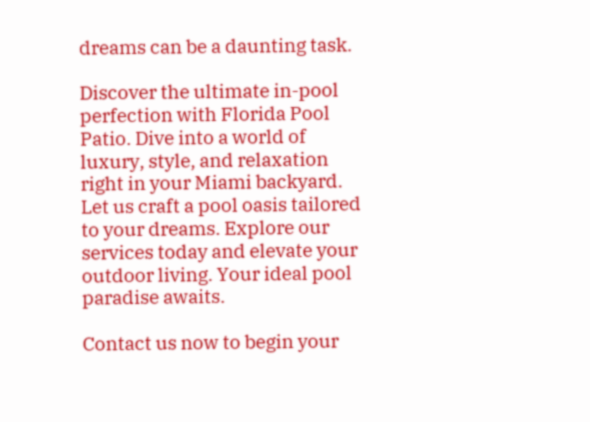dreams can be a daunting task.

Discover the ultimate in-pool perfection with Florida Pool Patio. Dive into a world of luxury, style, and relaxation right in your Miami backyard. Let us craft a pool oasis tailored to your dreams. Explore our services today and elevate your outdoor living. Your ideal pool paradise awaits.

Contact us now to begin your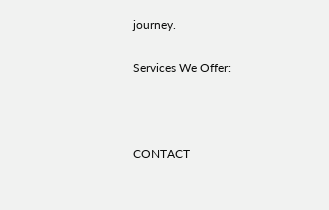journey.

Services We Offer:



CONTACT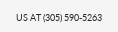US AT (305) 590-5263